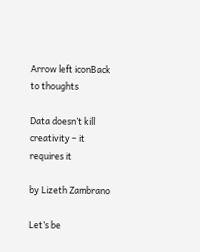Arrow left iconBack to thoughts

Data doesn’t kill creativity – it requires it

by Lizeth Zambrano

Let’s be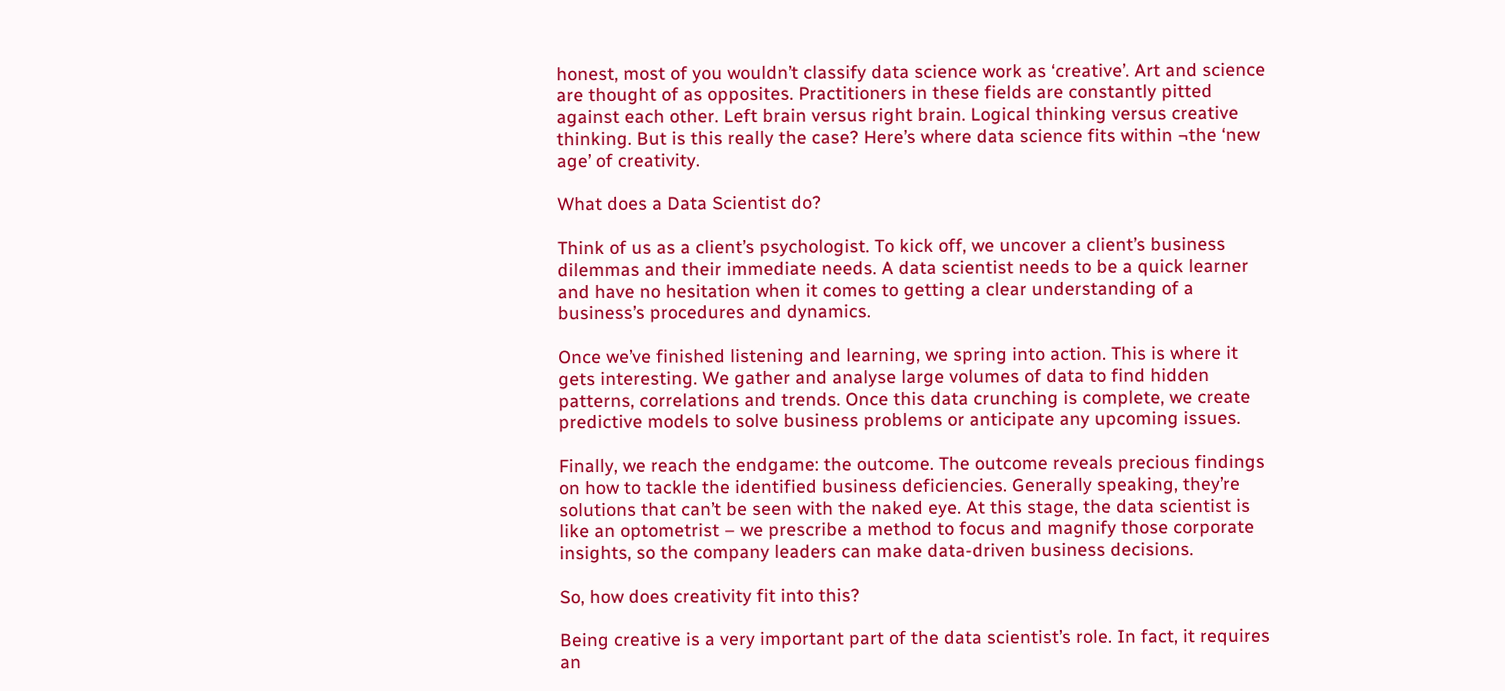honest, most of you wouldn’t classify data science work as ‘creative’. Art and science are thought of as opposites. Practitioners in these fields are constantly pitted against each other. Left brain versus right brain. Logical thinking versus creative thinking. But is this really the case? Here’s where data science fits within ¬the ‘new age’ of creativity.

What does a Data Scientist do?

Think of us as a client’s psychologist. To kick off, we uncover a client’s business dilemmas and their immediate needs. A data scientist needs to be a quick learner and have no hesitation when it comes to getting a clear understanding of a business’s procedures and dynamics.

Once we’ve finished listening and learning, we spring into action. This is where it gets interesting. We gather and analyse large volumes of data to find hidden patterns, correlations and trends. Once this data crunching is complete, we create predictive models to solve business problems or anticipate any upcoming issues.

Finally, we reach the endgame: the outcome. The outcome reveals precious findings on how to tackle the identified business deficiencies. Generally speaking, they’re solutions that can’t be seen with the naked eye. At this stage, the data scientist is like an optometrist – we prescribe a method to focus and magnify those corporate insights, so the company leaders can make data-driven business decisions.

So, how does creativity fit into this?

Being creative is a very important part of the data scientist’s role. In fact, it requires an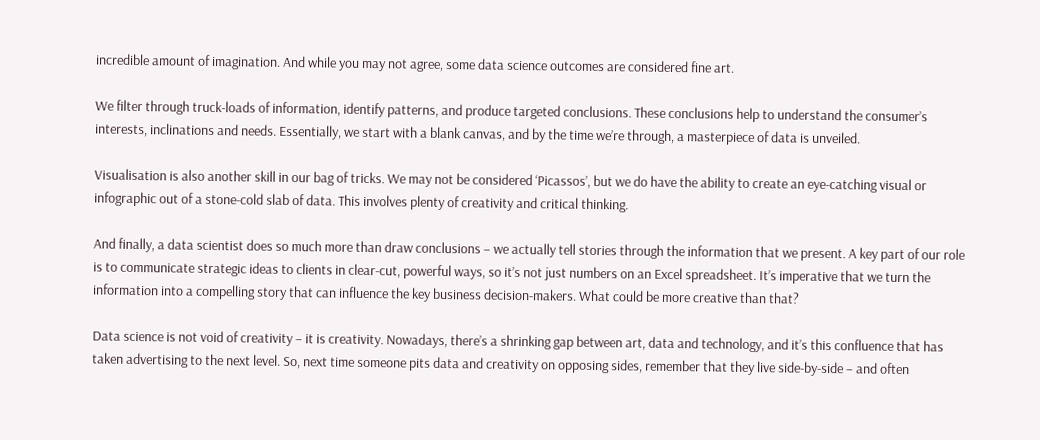incredible amount of imagination. And while you may not agree, some data science outcomes are considered fine art.

We filter through truck-loads of information, identify patterns, and produce targeted conclusions. These conclusions help to understand the consumer’s interests, inclinations and needs. Essentially, we start with a blank canvas, and by the time we’re through, a masterpiece of data is unveiled.

Visualisation is also another skill in our bag of tricks. We may not be considered ‘Picassos’, but we do have the ability to create an eye-catching visual or infographic out of a stone-cold slab of data. This involves plenty of creativity and critical thinking.

And finally, a data scientist does so much more than draw conclusions – we actually tell stories through the information that we present. A key part of our role is to communicate strategic ideas to clients in clear-cut, powerful ways, so it’s not just numbers on an Excel spreadsheet. It’s imperative that we turn the information into a compelling story that can influence the key business decision-makers. What could be more creative than that?

Data science is not void of creativity – it is creativity. Nowadays, there’s a shrinking gap between art, data and technology, and it’s this confluence that has taken advertising to the next level. So, next time someone pits data and creativity on opposing sides, remember that they live side-by-side – and often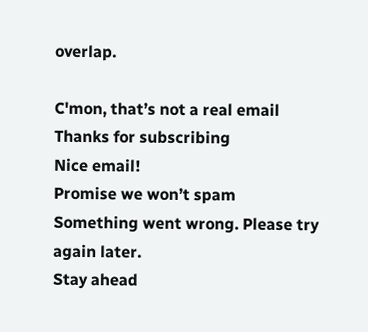overlap.

C'mon, that’s not a real email
Thanks for subscribing
Nice email!
Promise we won’t spam
Something went wrong. Please try again later.
Stay ahead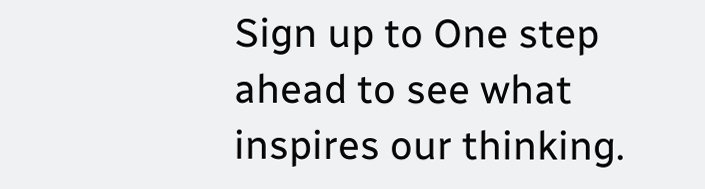Sign up to One step ahead to see what inspires our thinking.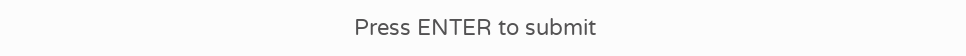Press ENTER to submit